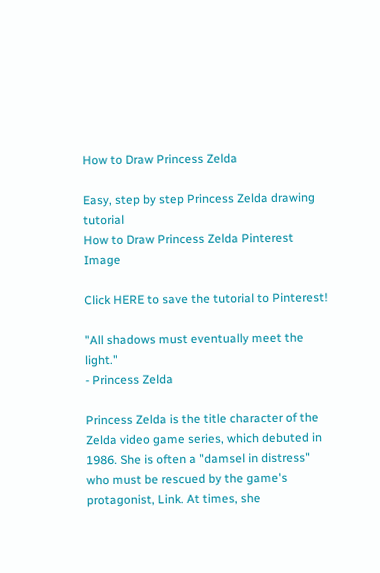How to Draw Princess Zelda

Easy, step by step Princess Zelda drawing tutorial
How to Draw Princess Zelda Pinterest Image

Click HERE to save the tutorial to Pinterest!

"All shadows must eventually meet the light."
- Princess Zelda

Princess Zelda is the title character of the Zelda video game series, which debuted in 1986. She is often a "damsel in distress" who must be rescued by the game's protagonist, Link. At times, she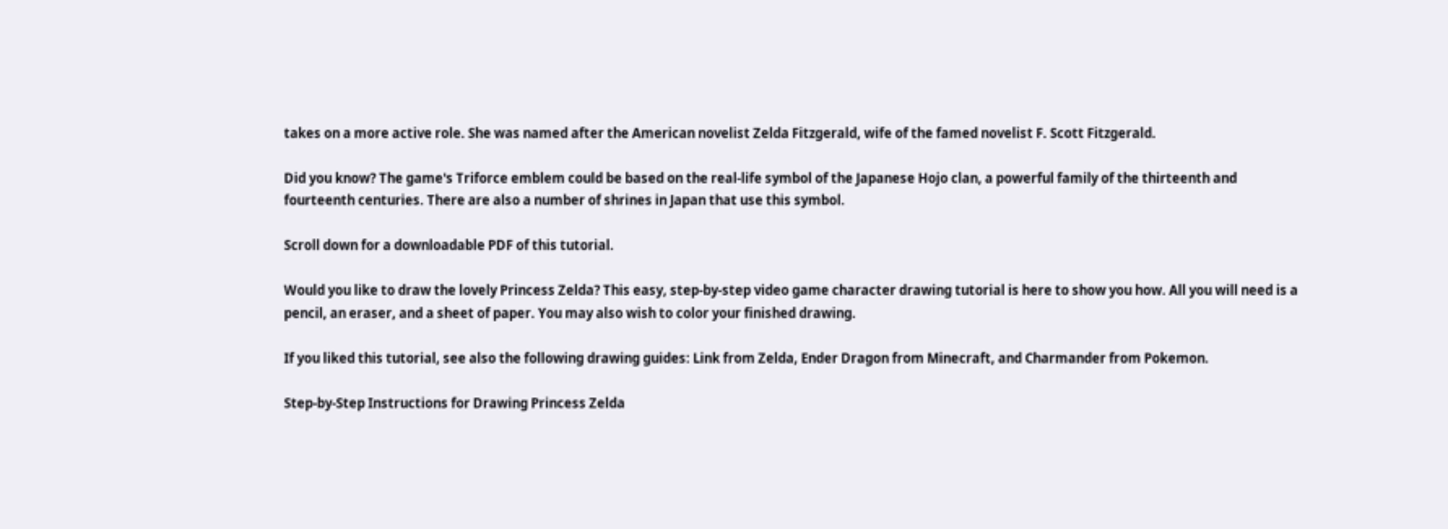takes on a more active role. She was named after the American novelist Zelda Fitzgerald, wife of the famed novelist F. Scott Fitzgerald.

Did you know? The game's Triforce emblem could be based on the real-life symbol of the Japanese Hojo clan, a powerful family of the thirteenth and fourteenth centuries. There are also a number of shrines in Japan that use this symbol.

Scroll down for a downloadable PDF of this tutorial.

Would you like to draw the lovely Princess Zelda? This easy, step-by-step video game character drawing tutorial is here to show you how. All you will need is a pencil, an eraser, and a sheet of paper. You may also wish to color your finished drawing.

If you liked this tutorial, see also the following drawing guides: Link from Zelda, Ender Dragon from Minecraft, and Charmander from Pokemon.

Step-by-Step Instructions for Drawing Princess Zelda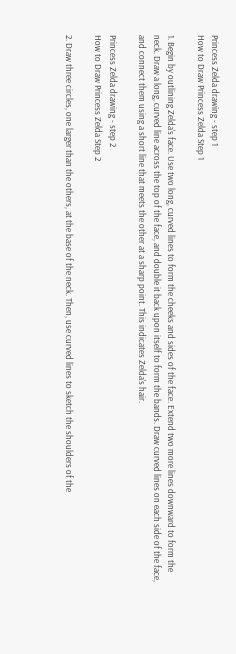Princess Zelda drawing - step 1
How to Draw Princess Zelda Step 1

1. Begin by outlining Zelda's face. Use two long, curved lines to form the cheeks and sides of the face. Extend two more lines downward to form the neck. Draw a long, curved line across the top of the face, and double it back upon itself to form the bands. Draw curved lines on each side of the face, and connect them using a short line that meets the other at a sharp point. This indicates Zelda's hair.

Princess Zelda drawing - step 2
How to Draw Princess Zelda Step 2

2. Draw three circles, one larger than the others, at the base of the neck. Then, use curved lines to sketch the shoulders of the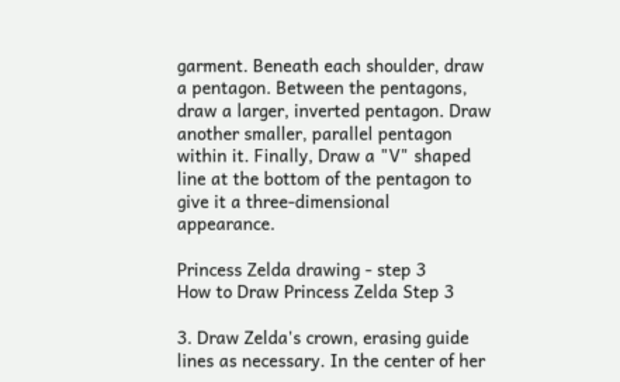garment. Beneath each shoulder, draw a pentagon. Between the pentagons, draw a larger, inverted pentagon. Draw another smaller, parallel pentagon within it. Finally, Draw a "V" shaped line at the bottom of the pentagon to give it a three-dimensional appearance.

Princess Zelda drawing - step 3
How to Draw Princess Zelda Step 3

3. Draw Zelda's crown, erasing guide lines as necessary. In the center of her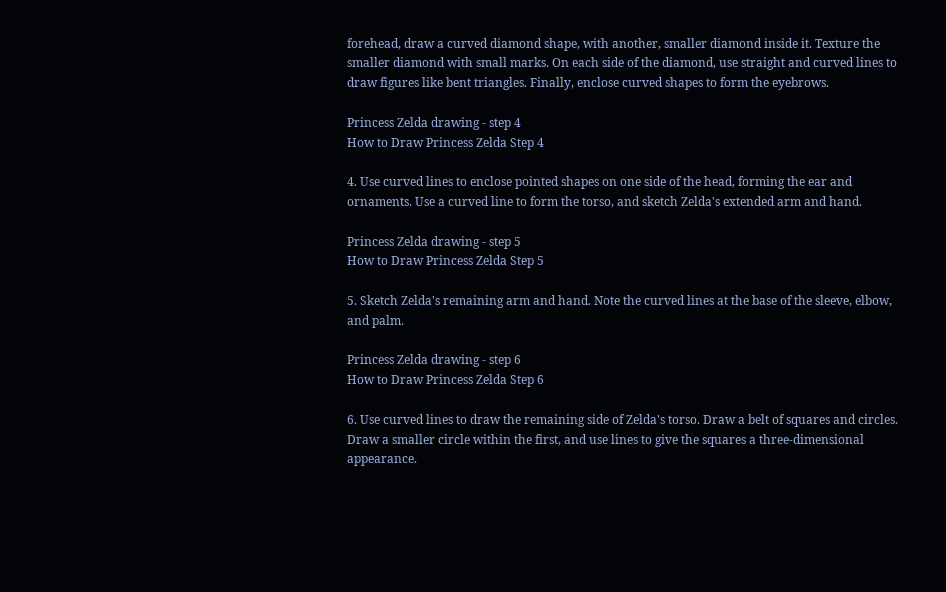forehead, draw a curved diamond shape, with another, smaller diamond inside it. Texture the smaller diamond with small marks. On each side of the diamond, use straight and curved lines to draw figures like bent triangles. Finally, enclose curved shapes to form the eyebrows.

Princess Zelda drawing - step 4
How to Draw Princess Zelda Step 4

4. Use curved lines to enclose pointed shapes on one side of the head, forming the ear and ornaments. Use a curved line to form the torso, and sketch Zelda's extended arm and hand.

Princess Zelda drawing - step 5
How to Draw Princess Zelda Step 5

5. Sketch Zelda's remaining arm and hand. Note the curved lines at the base of the sleeve, elbow, and palm.

Princess Zelda drawing - step 6
How to Draw Princess Zelda Step 6

6. Use curved lines to draw the remaining side of Zelda's torso. Draw a belt of squares and circles. Draw a smaller circle within the first, and use lines to give the squares a three-dimensional appearance.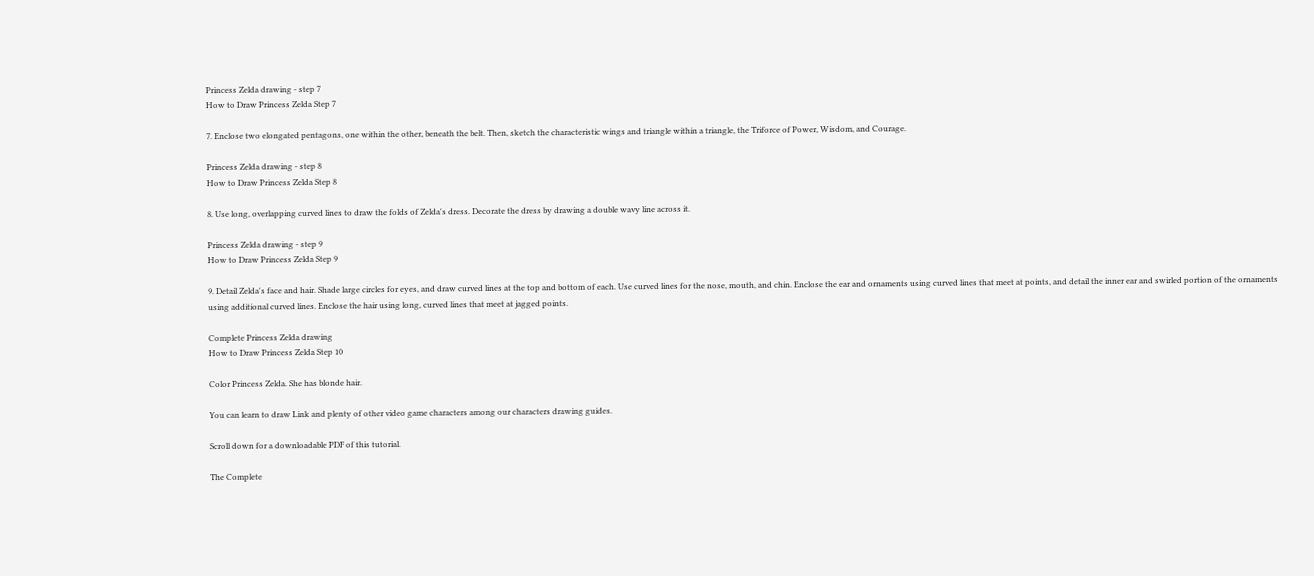Princess Zelda drawing - step 7
How to Draw Princess Zelda Step 7

7. Enclose two elongated pentagons, one within the other, beneath the belt. Then, sketch the characteristic wings and triangle within a triangle, the Triforce of Power, Wisdom, and Courage.

Princess Zelda drawing - step 8
How to Draw Princess Zelda Step 8

8. Use long, overlapping curved lines to draw the folds of Zelda's dress. Decorate the dress by drawing a double wavy line across it.

Princess Zelda drawing - step 9
How to Draw Princess Zelda Step 9

9. Detail Zelda's face and hair. Shade large circles for eyes, and draw curved lines at the top and bottom of each. Use curved lines for the nose, mouth, and chin. Enclose the ear and ornaments using curved lines that meet at points, and detail the inner ear and swirled portion of the ornaments using additional curved lines. Enclose the hair using long, curved lines that meet at jagged points.

Complete Princess Zelda drawing
How to Draw Princess Zelda Step 10

Color Princess Zelda. She has blonde hair.

You can learn to draw Link and plenty of other video game characters among our characters drawing guides.

Scroll down for a downloadable PDF of this tutorial.

The Complete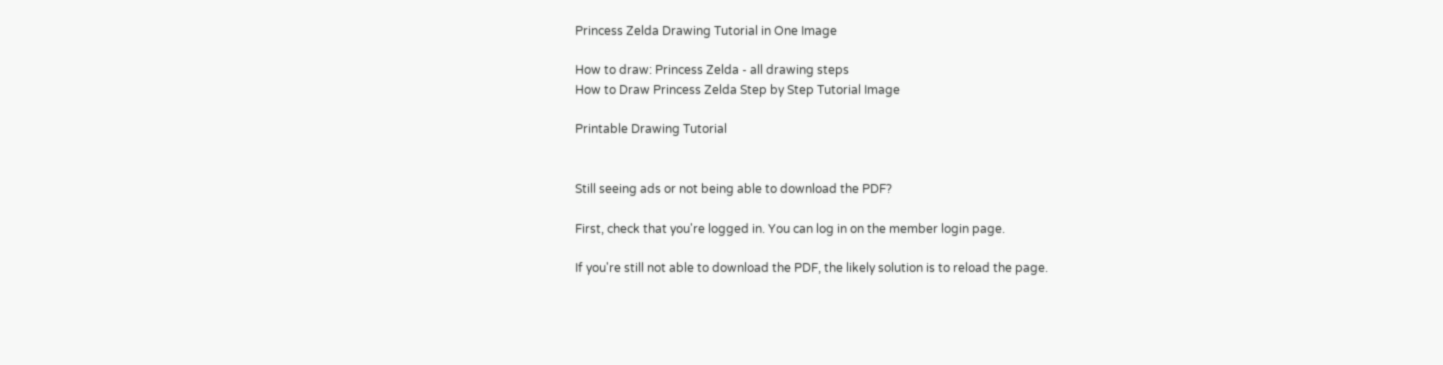Princess Zelda Drawing Tutorial in One Image

How to draw: Princess Zelda - all drawing steps
How to Draw Princess Zelda Step by Step Tutorial Image

Printable Drawing Tutorial


Still seeing ads or not being able to download the PDF?

First, check that you're logged in. You can log in on the member login page.

If you're still not able to download the PDF, the likely solution is to reload the page.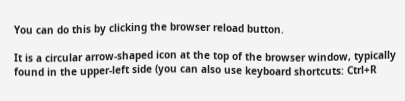You can do this by clicking the browser reload button.

It is a circular arrow-shaped icon at the top of the browser window, typically found in the upper-left side (you can also use keyboard shortcuts: Ctrl+R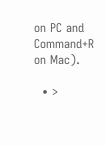on PC and Command+R on Mac).

  • >